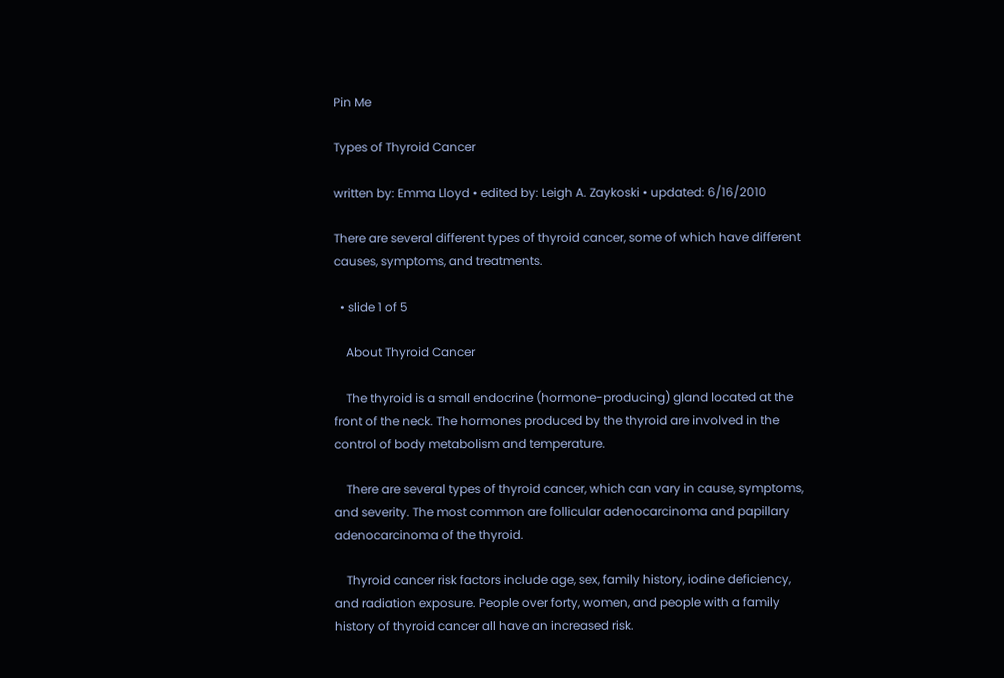Pin Me

Types of Thyroid Cancer

written by: Emma Lloyd • edited by: Leigh A. Zaykoski • updated: 6/16/2010

There are several different types of thyroid cancer, some of which have different causes, symptoms, and treatments.

  • slide 1 of 5

    About Thyroid Cancer

    The thyroid is a small endocrine (hormone-producing) gland located at the front of the neck. The hormones produced by the thyroid are involved in the control of body metabolism and temperature.

    There are several types of thyroid cancer, which can vary in cause, symptoms, and severity. The most common are follicular adenocarcinoma and papillary adenocarcinoma of the thyroid.

    Thyroid cancer risk factors include age, sex, family history, iodine deficiency, and radiation exposure. People over forty, women, and people with a family history of thyroid cancer all have an increased risk.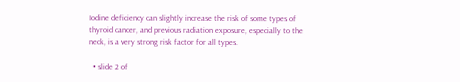Iodine deficiency can slightly increase the risk of some types of thyroid cancer, and previous radiation exposure, especially to the neck, is a very strong risk factor for all types.

  • slide 2 of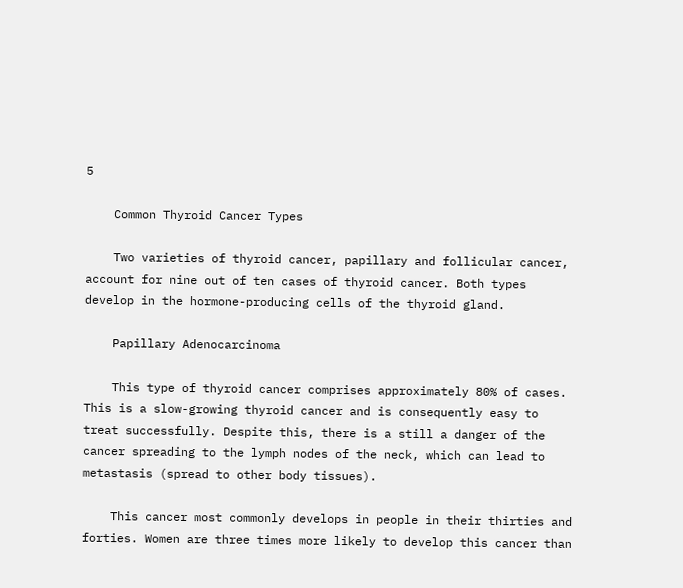5

    Common Thyroid Cancer Types

    Two varieties of thyroid cancer, papillary and follicular cancer, account for nine out of ten cases of thyroid cancer. Both types develop in the hormone-producing cells of the thyroid gland.

    Papillary Adenocarcinoma

    This type of thyroid cancer comprises approximately 80% of cases. This is a slow-growing thyroid cancer and is consequently easy to treat successfully. Despite this, there is a still a danger of the cancer spreading to the lymph nodes of the neck, which can lead to metastasis (spread to other body tissues).

    This cancer most commonly develops in people in their thirties and forties. Women are three times more likely to develop this cancer than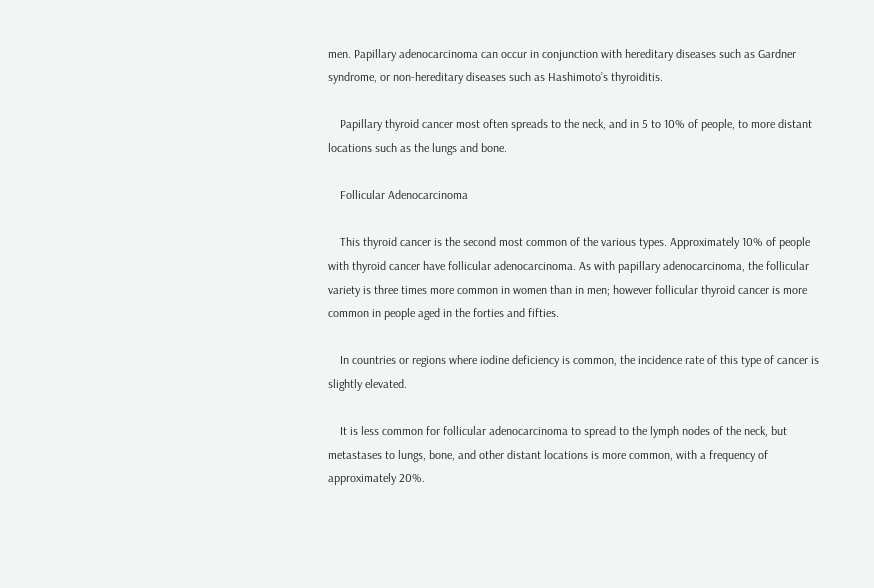men. Papillary adenocarcinoma can occur in conjunction with hereditary diseases such as Gardner syndrome, or non-hereditary diseases such as Hashimoto’s thyroiditis.

    Papillary thyroid cancer most often spreads to the neck, and in 5 to 10% of people, to more distant locations such as the lungs and bone.

    Follicular Adenocarcinoma

    This thyroid cancer is the second most common of the various types. Approximately 10% of people with thyroid cancer have follicular adenocarcinoma. As with papillary adenocarcinoma, the follicular variety is three times more common in women than in men; however follicular thyroid cancer is more common in people aged in the forties and fifties.

    In countries or regions where iodine deficiency is common, the incidence rate of this type of cancer is slightly elevated.

    It is less common for follicular adenocarcinoma to spread to the lymph nodes of the neck, but metastases to lungs, bone, and other distant locations is more common, with a frequency of approximately 20%.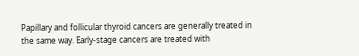Papillary and follicular thyroid cancers are generally treated in the same way. Early-stage cancers are treated with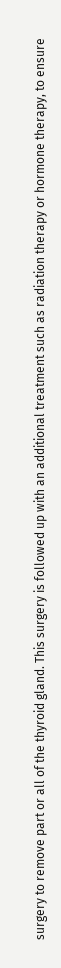surgery to remove part or all of the thyroid gland. This surgery is followed up with an additional treatment such as radiation therapy or hormone therapy, to ensure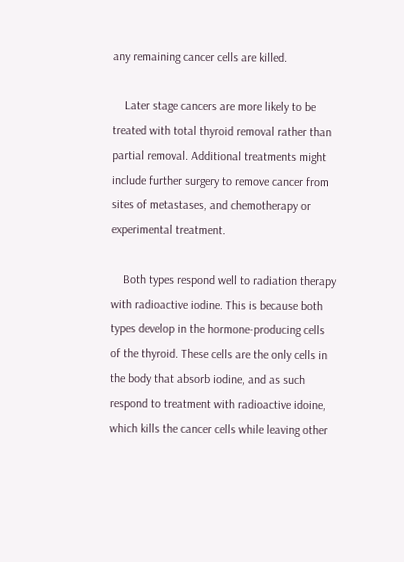any remaining cancer cells are killed.

    Later stage cancers are more likely to be treated with total thyroid removal rather than partial removal. Additional treatments might include further surgery to remove cancer from sites of metastases, and chemotherapy or experimental treatment.

    Both types respond well to radiation therapy with radioactive iodine. This is because both types develop in the hormone-producing cells of the thyroid. These cells are the only cells in the body that absorb iodine, and as such respond to treatment with radioactive idoine, which kills the cancer cells while leaving other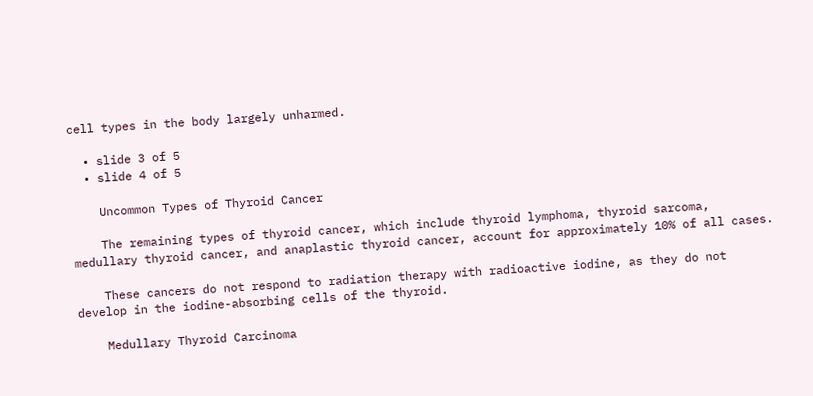cell types in the body largely unharmed.

  • slide 3 of 5
  • slide 4 of 5

    Uncommon Types of Thyroid Cancer

    The remaining types of thyroid cancer, which include thyroid lymphoma, thyroid sarcoma, medullary thyroid cancer, and anaplastic thyroid cancer, account for approximately 10% of all cases.

    These cancers do not respond to radiation therapy with radioactive iodine, as they do not develop in the iodine-absorbing cells of the thyroid.

    Medullary Thyroid Carcinoma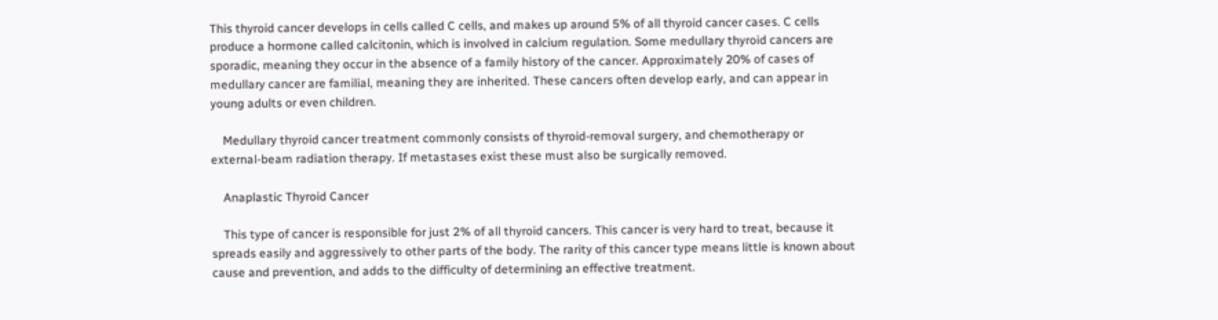This thyroid cancer develops in cells called C cells, and makes up around 5% of all thyroid cancer cases. C cells produce a hormone called calcitonin, which is involved in calcium regulation. Some medullary thyroid cancers are sporadic, meaning they occur in the absence of a family history of the cancer. Approximately 20% of cases of medullary cancer are familial, meaning they are inherited. These cancers often develop early, and can appear in young adults or even children.

    Medullary thyroid cancer treatment commonly consists of thyroid-removal surgery, and chemotherapy or external-beam radiation therapy. If metastases exist these must also be surgically removed.

    Anaplastic Thyroid Cancer

    This type of cancer is responsible for just 2% of all thyroid cancers. This cancer is very hard to treat, because it spreads easily and aggressively to other parts of the body. The rarity of this cancer type means little is known about cause and prevention, and adds to the difficulty of determining an effective treatment.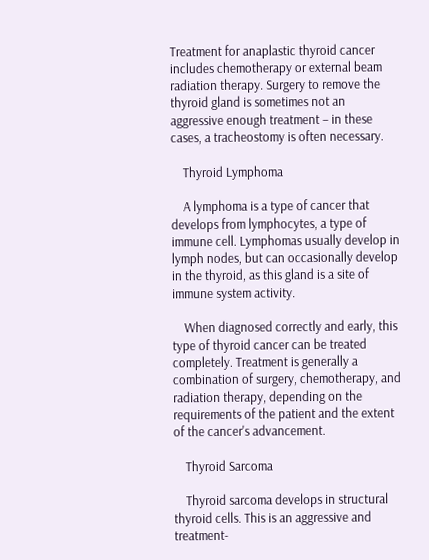Treatment for anaplastic thyroid cancer includes chemotherapy or external beam radiation therapy. Surgery to remove the thyroid gland is sometimes not an aggressive enough treatment – in these cases, a tracheostomy is often necessary.

    Thyroid Lymphoma

    A lymphoma is a type of cancer that develops from lymphocytes, a type of immune cell. Lymphomas usually develop in lymph nodes, but can occasionally develop in the thyroid, as this gland is a site of immune system activity.

    When diagnosed correctly and early, this type of thyroid cancer can be treated completely. Treatment is generally a combination of surgery, chemotherapy, and radiation therapy, depending on the requirements of the patient and the extent of the cancer's advancement.

    Thyroid Sarcoma

    Thyroid sarcoma develops in structural thyroid cells. This is an aggressive and treatment-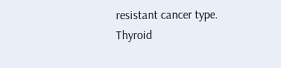resistant cancer type. Thyroid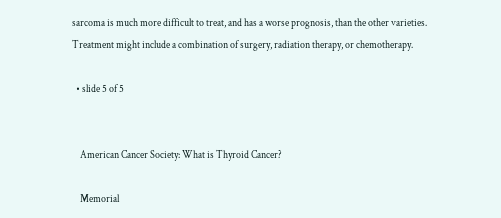sarcoma is much more difficult to treat, and has a worse prognosis, than the other varieties. Treatment might include a combination of surgery, radiation therapy, or chemotherapy.

  • slide 5 of 5


    American Cancer Society: What is Thyroid Cancer?

    Memorial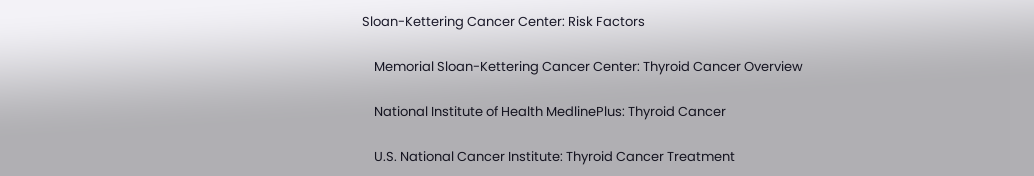Sloan-Kettering Cancer Center: Risk Factors

    Memorial Sloan-Kettering Cancer Center: Thyroid Cancer Overview

    National Institute of Health MedlinePlus: Thyroid Cancer

    U.S. National Cancer Institute: Thyroid Cancer Treatment